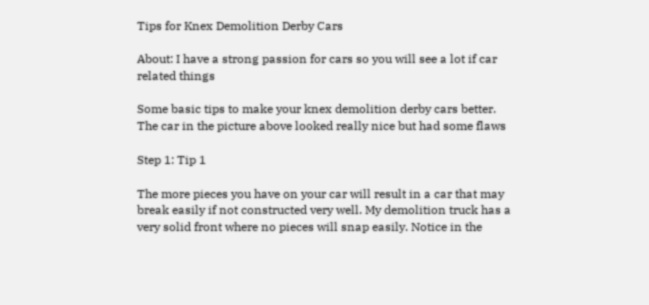Tips for Knex Demolition Derby Cars

About: I have a strong passion for cars so you will see a lot if car related things

Some basic tips to make your knex demolition derby cars better. The car in the picture above looked really nice but had some flaws

Step 1: Tip 1

The more pieces you have on your car will result in a car that may break easily if not constructed very well. My demolition truck has a very solid front where no pieces will snap easily. Notice in the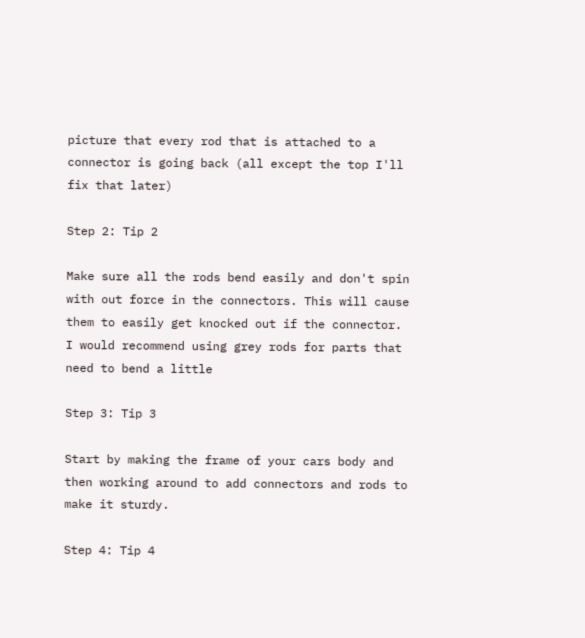picture that every rod that is attached to a connector is going back (all except the top I'll fix that later)

Step 2: Tip 2

Make sure all the rods bend easily and don't spin with out force in the connectors. This will cause them to easily get knocked out if the connector. I would recommend using grey rods for parts that need to bend a little

Step 3: Tip 3

Start by making the frame of your cars body and then working around to add connectors and rods to make it sturdy.

Step 4: Tip 4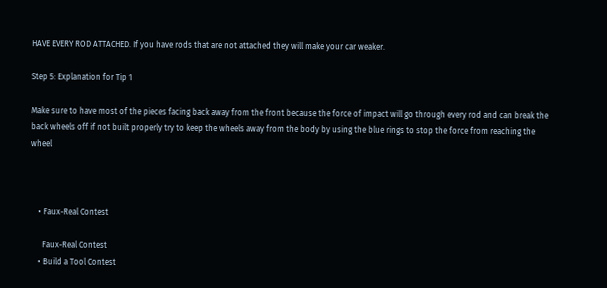HAVE EVERY ROD ATTACHED. If you have rods that are not attached they will make your car weaker.

Step 5: Explanation for Tip 1

Make sure to have most of the pieces facing back away from the front because the force of impact will go through every rod and can break the back wheels off if not built properly try to keep the wheels away from the body by using the blue rings to stop the force from reaching the wheel



    • Faux-Real Contest

      Faux-Real Contest
    • Build a Tool Contest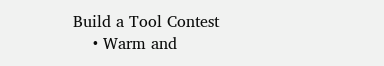Build a Tool Contest
    • Warm and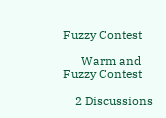Fuzzy Contest

      Warm and Fuzzy Contest

    2 Discussions